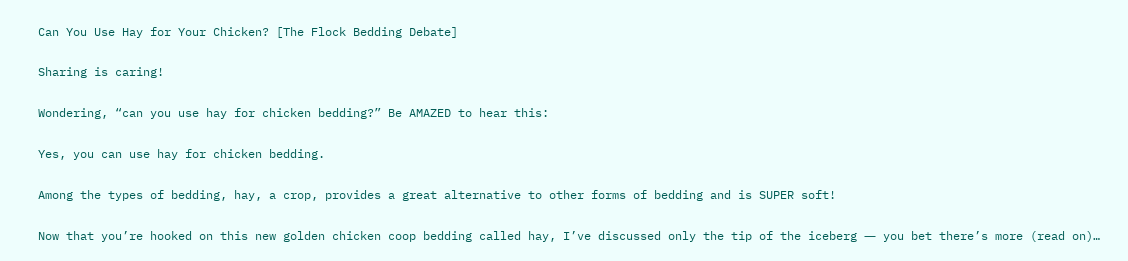Can You Use Hay for Your Chicken? [The Flock Bedding Debate]

Sharing is caring!

Wondering, “can you use hay for chicken bedding?” Be AMAZED to hear this:

Yes, you can use hay for chicken bedding.

Among the types of bedding, hay, a crop, provides a great alternative to other forms of bedding and is SUPER soft!

Now that you’re hooked on this new golden chicken coop bedding called hay, I’ve discussed only the tip of the iceberg ― you bet there’s more (read on)…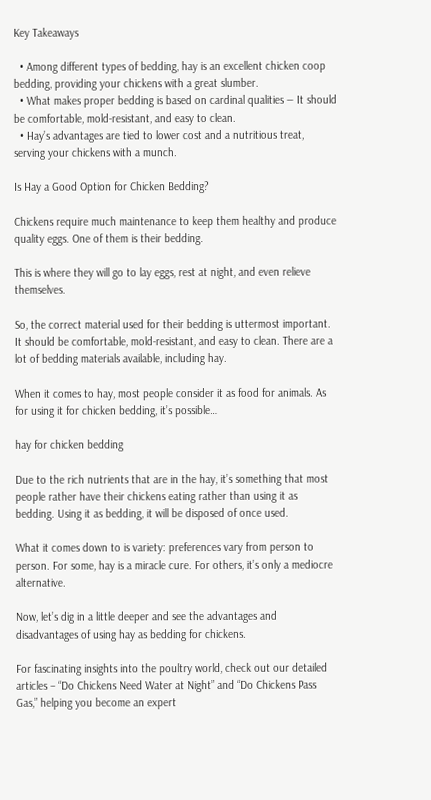Key Takeaways

  • Among different types of bedding, hay is an excellent chicken coop bedding, providing your chickens with a great slumber.
  • What makes proper bedding is based on cardinal qualities ― It should be comfortable, mold-resistant, and easy to clean.
  • Hay’s advantages are tied to lower cost and a nutritious treat, serving your chickens with a munch.

Is Hay a Good Option for Chicken Bedding?

Chickens require much maintenance to keep them healthy and produce quality eggs. One of them is their bedding.

This is where they will go to lay eggs, rest at night, and even relieve themselves.

So, the correct material used for their bedding is uttermost important. It should be comfortable, mold-resistant, and easy to clean. There are a lot of bedding materials available, including hay.

When it comes to hay, most people consider it as food for animals. As for using it for chicken bedding, it’s possible…

hay for chicken bedding

Due to the rich nutrients that are in the hay, it’s something that most people rather have their chickens eating rather than using it as bedding. Using it as bedding, it will be disposed of once used.

What it comes down to is variety: preferences vary from person to person. For some, hay is a miracle cure. For others, it’s only a mediocre alternative.

Now, let’s dig in a little deeper and see the advantages and disadvantages of using hay as bedding for chickens.

For fascinating insights into the poultry world, check out our detailed articles – “Do Chickens Need Water at Night” and “Do Chickens Pass Gas,” helping you become an expert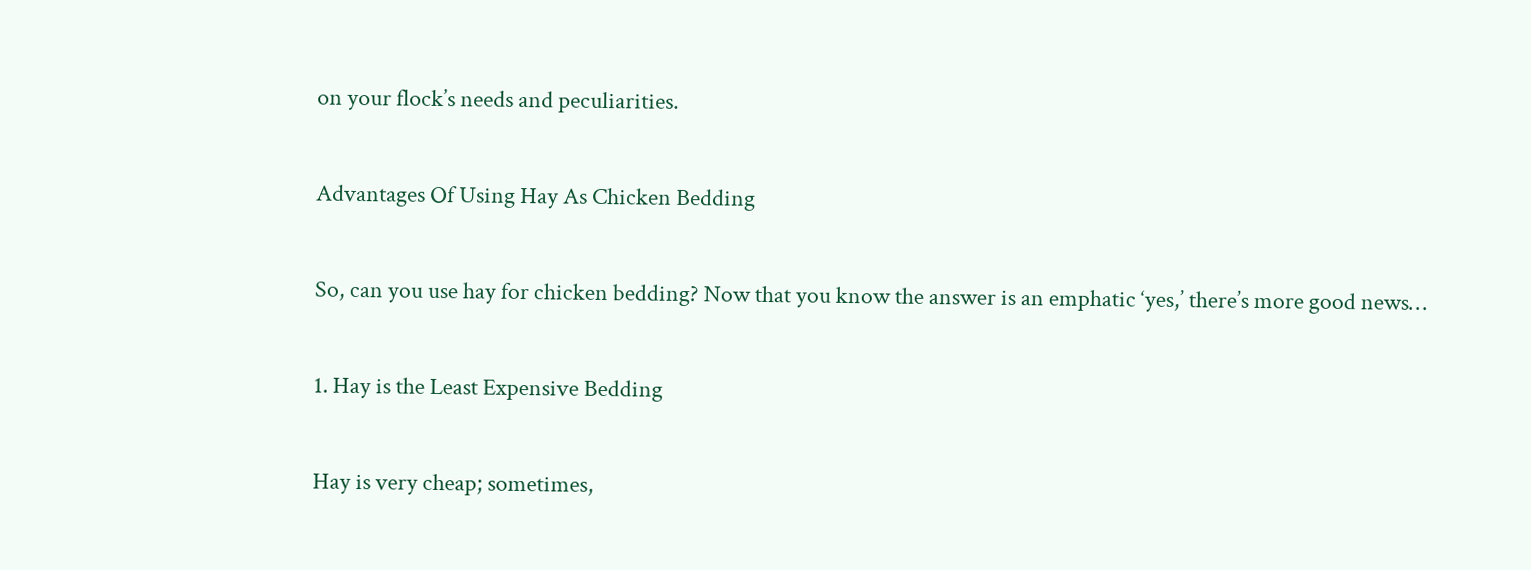on your flock’s needs and peculiarities.

Advantages Of Using Hay As Chicken Bedding

So, can you use hay for chicken bedding? Now that you know the answer is an emphatic ‘yes,’ there’s more good news…

1. Hay is the Least Expensive Bedding

Hay is very cheap; sometimes,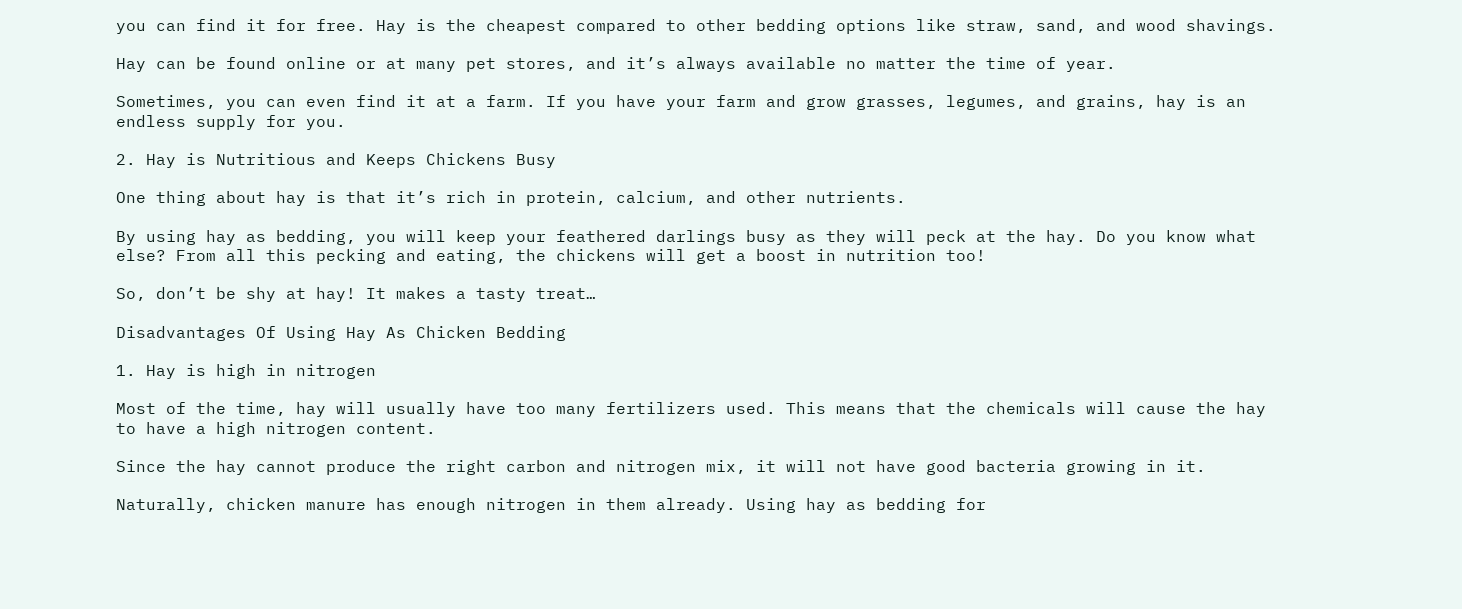you can find it for free. Hay is the cheapest compared to other bedding options like straw, sand, and wood shavings.

Hay can be found online or at many pet stores, and it’s always available no matter the time of year.

Sometimes, you can even find it at a farm. If you have your farm and grow grasses, legumes, and grains, hay is an endless supply for you.

2. Hay is Nutritious and Keeps Chickens Busy

One thing about hay is that it’s rich in protein, calcium, and other nutrients.

By using hay as bedding, you will keep your feathered darlings busy as they will peck at the hay. Do you know what else? From all this pecking and eating, the chickens will get a boost in nutrition too!

So, don’t be shy at hay! It makes a tasty treat…

Disadvantages Of Using Hay As Chicken Bedding

1. Hay is high in nitrogen

Most of the time, hay will usually have too many fertilizers used. This means that the chemicals will cause the hay to have a high nitrogen content.

Since the hay cannot produce the right carbon and nitrogen mix, it will not have good bacteria growing in it.

Naturally, chicken manure has enough nitrogen in them already. Using hay as bedding for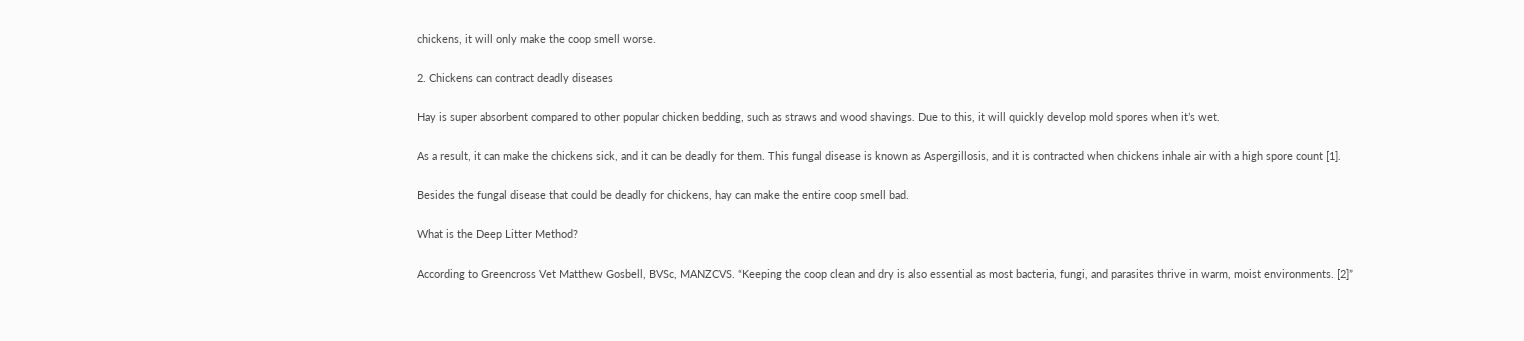chickens, it will only make the coop smell worse.

2. Chickens can contract deadly diseases

Hay is super absorbent compared to other popular chicken bedding, such as straws and wood shavings. Due to this, it will quickly develop mold spores when it’s wet.

As a result, it can make the chickens sick, and it can be deadly for them. This fungal disease is known as Aspergillosis, and it is contracted when chickens inhale air with a high spore count [1].

Besides the fungal disease that could be deadly for chickens, hay can make the entire coop smell bad.

What is the Deep Litter Method?

According to Greencross Vet Matthew Gosbell, BVSc, MANZCVS. “Keeping the coop clean and dry is also essential as most bacteria, fungi, and parasites thrive in warm, moist environments. [2]”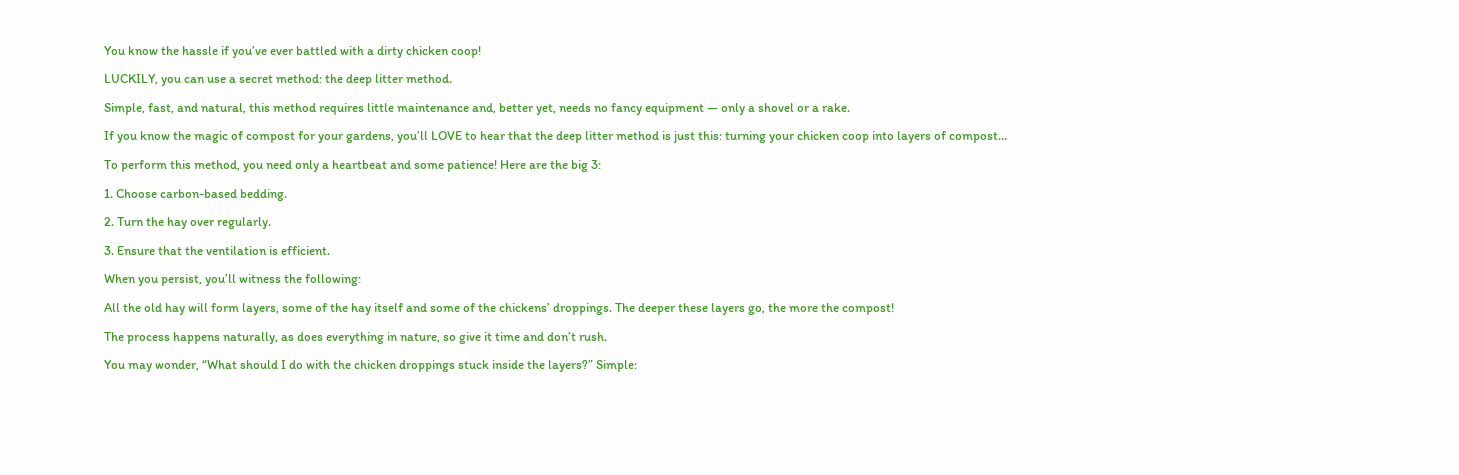You know the hassle if you’ve ever battled with a dirty chicken coop!

LUCKILY, you can use a secret method: the deep litter method.

Simple, fast, and natural, this method requires little maintenance and, better yet, needs no fancy equipment ― only a shovel or a rake.

If you know the magic of compost for your gardens, you’ll LOVE to hear that the deep litter method is just this: turning your chicken coop into layers of compost…

To perform this method, you need only a heartbeat and some patience! Here are the big 3:

1. Choose carbon-based bedding.

2. Turn the hay over regularly.

3. Ensure that the ventilation is efficient.

When you persist, you’ll witness the following:

All the old hay will form layers, some of the hay itself and some of the chickens’ droppings. The deeper these layers go, the more the compost!

The process happens naturally, as does everything in nature, so give it time and don’t rush.

You may wonder, “What should I do with the chicken droppings stuck inside the layers?” Simple: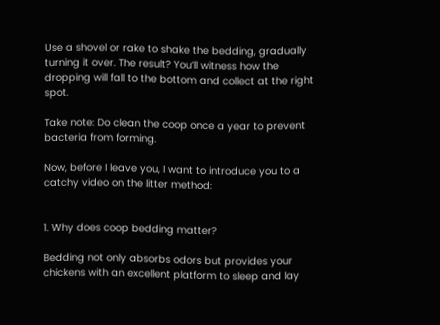Use a shovel or rake to shake the bedding, gradually turning it over. The result? You’ll witness how the dropping will fall to the bottom and collect at the right spot.

Take note: Do clean the coop once a year to prevent bacteria from forming.

Now, before I leave you, I want to introduce you to a catchy video on the litter method:


1. Why does coop bedding matter?

Bedding not only absorbs odors but provides your chickens with an excellent platform to sleep and lay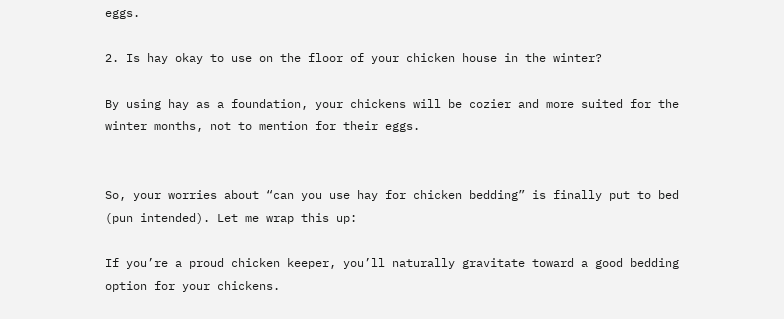eggs.

2. Is hay okay to use on the floor of your chicken house in the winter?

By using hay as a foundation, your chickens will be cozier and more suited for the winter months, not to mention for their eggs.


So, your worries about “can you use hay for chicken bedding” is finally put to bed (pun intended). Let me wrap this up:

If you’re a proud chicken keeper, you’ll naturally gravitate toward a good bedding option for your chickens.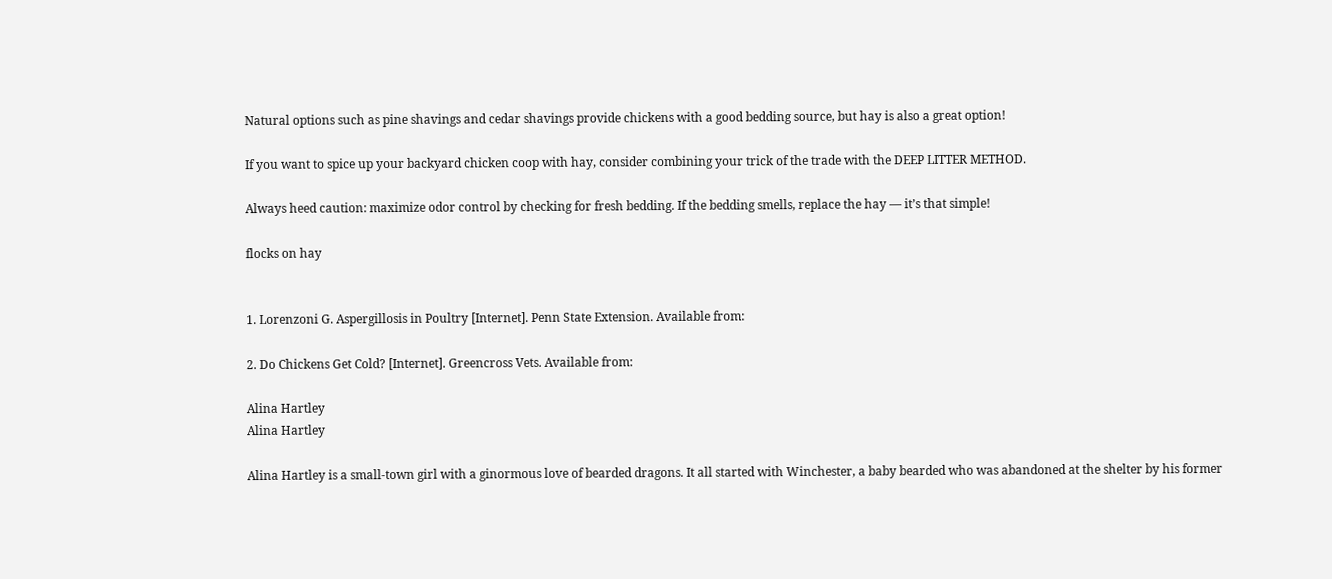Natural options such as pine shavings and cedar shavings provide chickens with a good bedding source, but hay is also a great option!

If you want to spice up your backyard chicken coop with hay, consider combining your trick of the trade with the DEEP LITTER METHOD.

Always heed caution: maximize odor control by checking for fresh bedding. If the bedding smells, replace the hay ― it’s that simple!

flocks on hay


1. Lorenzoni G. Aspergillosis in Poultry [Internet]. Penn State Extension. Available from:

2. Do Chickens Get Cold? [Internet]. Greencross Vets. Available from:

Alina Hartley
Alina Hartley

Alina Hartley is a small-town girl with a ginormous love of bearded dragons. It all started with Winchester, a baby bearded who was abandoned at the shelter by his former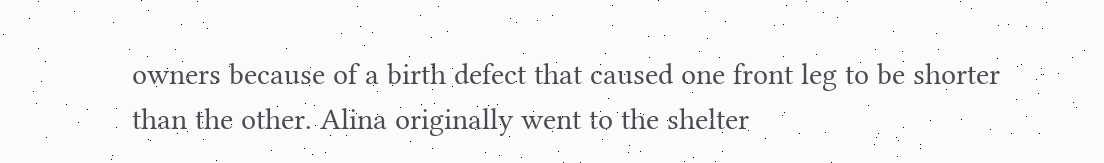owners because of a birth defect that caused one front leg to be shorter than the other. Alina originally went to the shelter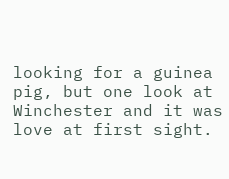looking for a guinea pig, but one look at Winchester and it was love at first sight.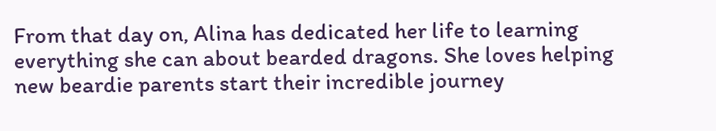From that day on, Alina has dedicated her life to learning everything she can about bearded dragons. She loves helping new beardie parents start their incredible journey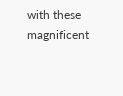with these magnificent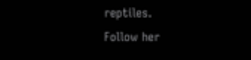reptiles.
Follow her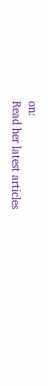on:
Read her latest articles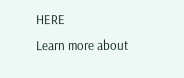HERE
Learn more about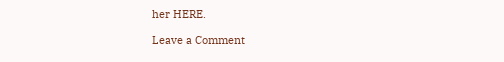her HERE.

Leave a Comment